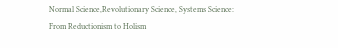Normal Science,Revolutionary Science, Systems Science: From Reductionism to Holism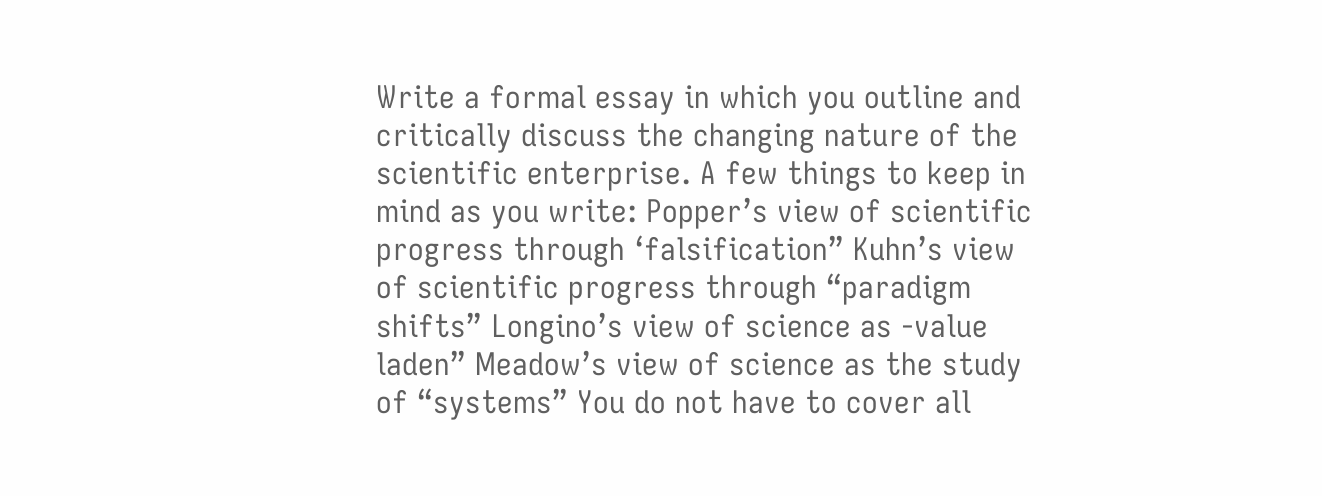Write a formal essay in which you outline and critically discuss the changing nature of the scientific enterprise. A few things to keep in mind as you write: Popper’s view of scientific progress through ‘falsification” Kuhn’s view of scientific progress through “paradigm shifts” Longino’s view of science as -value laden” Meadow’s view of science as the study of “systems” You do not have to cover all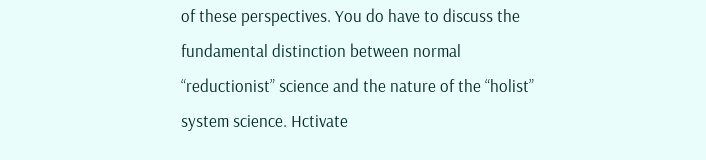of these perspectives. You do have to discuss the fundamental distinction between normal “reductionist” science and the nature of the “holist” system science. Hctivate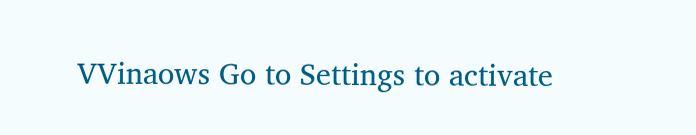VVinaows Go to Settings to activate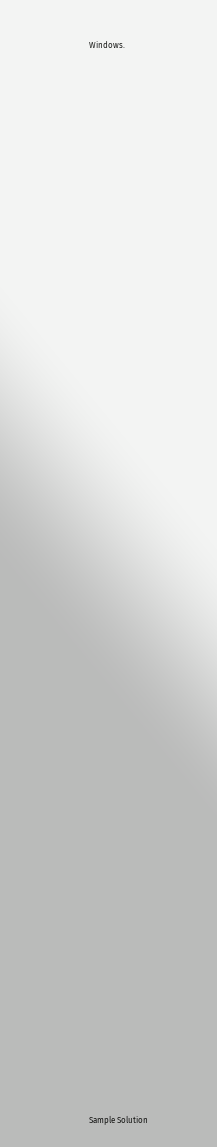Windows.































































Sample Solution